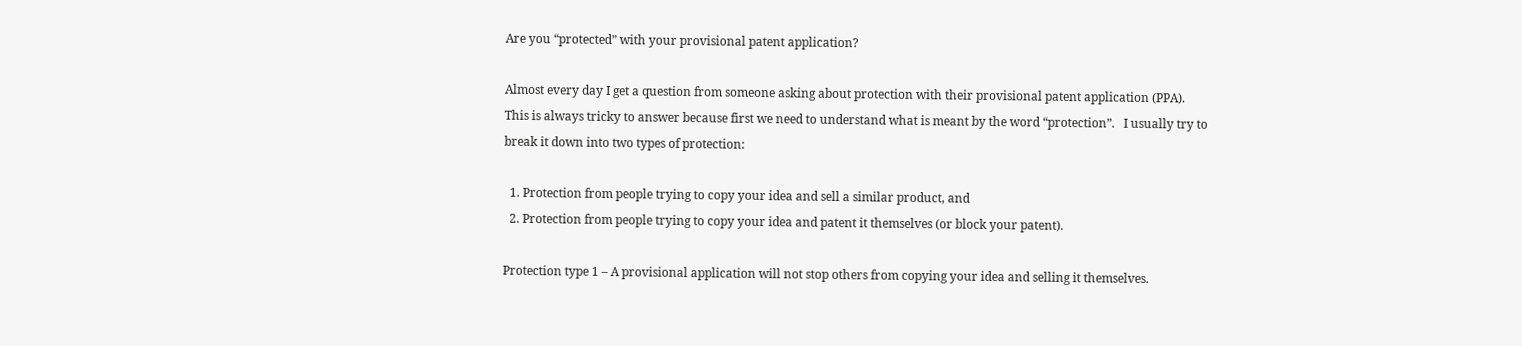Are you “protected” with your provisional patent application?

Almost every day I get a question from someone asking about protection with their provisional patent application (PPA).   This is always tricky to answer because first we need to understand what is meant by the word “protection”.   I usually try to break it down into two types of protection:

  1. Protection from people trying to copy your idea and sell a similar product, and
  2. Protection from people trying to copy your idea and patent it themselves (or block your patent).

Protection type 1 – A provisional application will not stop others from copying your idea and selling it themselves.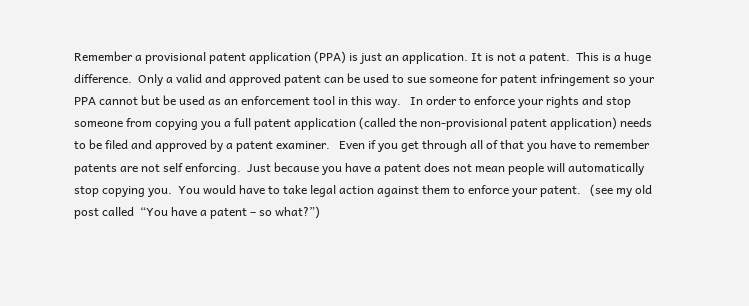Remember a provisional patent application (PPA) is just an application. It is not a patent.  This is a huge difference.  Only a valid and approved patent can be used to sue someone for patent infringement so your PPA cannot but be used as an enforcement tool in this way.   In order to enforce your rights and stop someone from copying you a full patent application (called the non-provisional patent application) needs to be filed and approved by a patent examiner.   Even if you get through all of that you have to remember patents are not self enforcing.  Just because you have a patent does not mean people will automatically stop copying you.  You would have to take legal action against them to enforce your patent.   (see my old post called  “You have a patent – so what?”)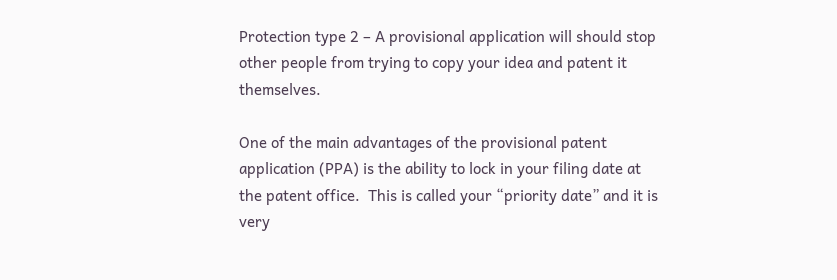Protection type 2 – A provisional application will should stop other people from trying to copy your idea and patent it themselves.

One of the main advantages of the provisional patent application (PPA) is the ability to lock in your filing date at the patent office.  This is called your “priority date” and it is very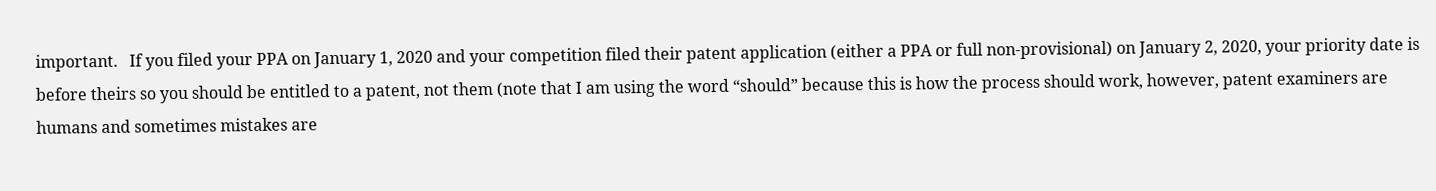important.   If you filed your PPA on January 1, 2020 and your competition filed their patent application (either a PPA or full non-provisional) on January 2, 2020, your priority date is before theirs so you should be entitled to a patent, not them (note that I am using the word “should” because this is how the process should work, however, patent examiners are humans and sometimes mistakes are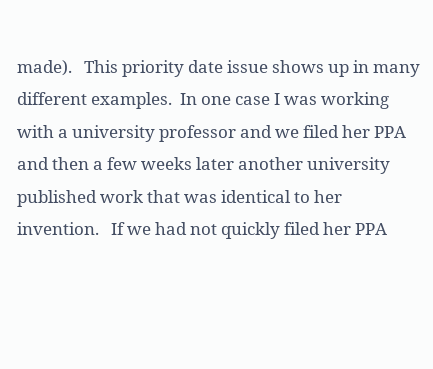made).   This priority date issue shows up in many different examples.  In one case I was working with a university professor and we filed her PPA and then a few weeks later another university published work that was identical to her invention.   If we had not quickly filed her PPA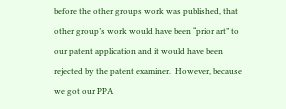before the other groups work was published, that other group’s work would have been “prior art” to our patent application and it would have been rejected by the patent examiner.  However, because we got our PPA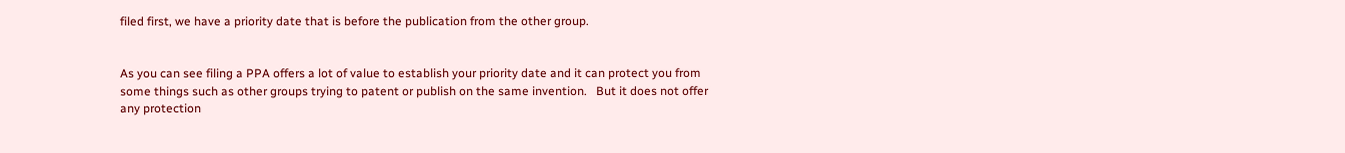filed first, we have a priority date that is before the publication from the other group.


As you can see filing a PPA offers a lot of value to establish your priority date and it can protect you from some things such as other groups trying to patent or publish on the same invention.   But it does not offer any protection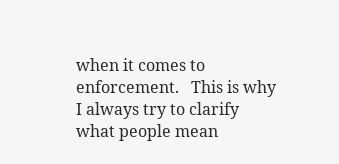when it comes to enforcement.   This is why I always try to clarify what people mean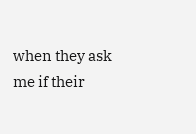when they ask me if their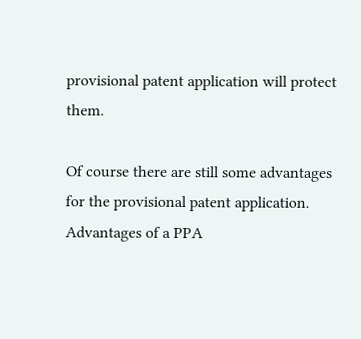provisional patent application will protect them.

Of course there are still some advantages for the provisional patent application.  Advantages of a PPA